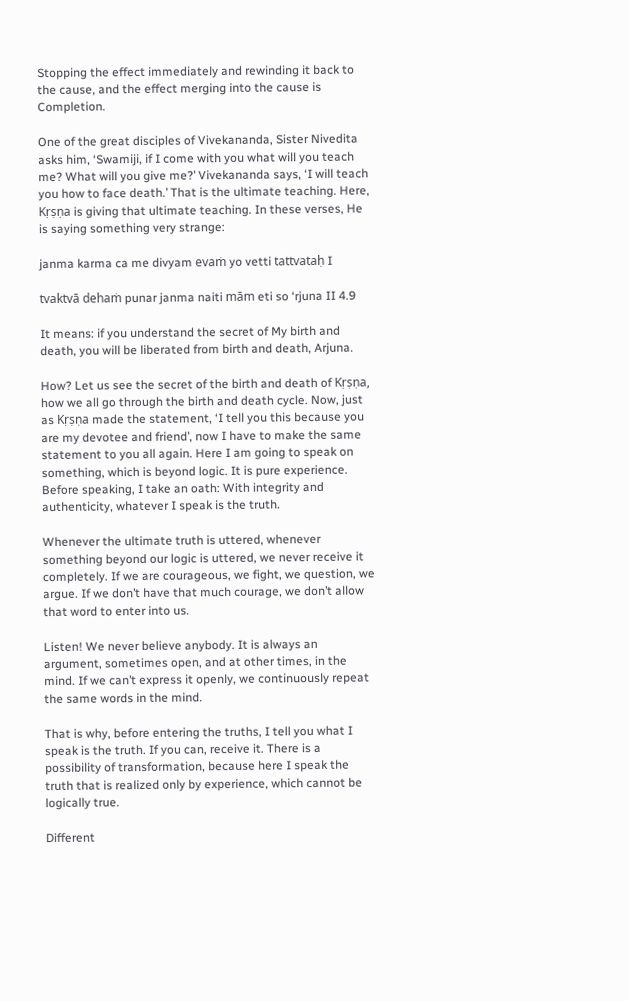Stopping the effect immediately and rewinding it back to the cause, and the effect merging into the cause is Completion.

One of the great disciples of Vivekananda, Sister Nivedita asks him, ‘Swamiji, if I come with you what will you teach me? What will you give me?’ Vivekananda says, ‘I will teach you how to face death.’ That is the ultimate teaching. Here, Kṛṣṇa is giving that ultimate teaching. In these verses, He is saying something very strange:

janma karma ca me divyam evaṁ yo vetti tattvataḥ I

tvaktvā dehaṁ punar janma naiti mām eti so ‘rjuna II 4.9

It means: if you understand the secret of My birth and death, you will be liberated from birth and death, Arjuna.

How? Let us see the secret of the birth and death of Kṛṣṇa, how we all go through the birth and death cycle. Now, just as Kṛṣṇa made the statement, ‘I tell you this because you are my devotee and friend’, now I have to make the same statement to you all again. Here I am going to speak on something, which is beyond logic. It is pure experience. Before speaking, I take an oath: With integrity and authenticity, whatever I speak is the truth.

Whenever the ultimate truth is uttered, whenever something beyond our logic is uttered, we never receive it completely. If we are courageous, we fight, we question, we argue. If we don’t have that much courage, we don’t allow that word to enter into us.

Listen! We never believe anybody. It is always an argument, sometimes open, and at other times, in the mind. If we can’t express it openly, we continuously repeat the same words in the mind.

That is why, before entering the truths, I tell you what I speak is the truth. If you can, receive it. There is a possibility of transformation, because here I speak the truth that is realized only by experience, which cannot be logically true.

Different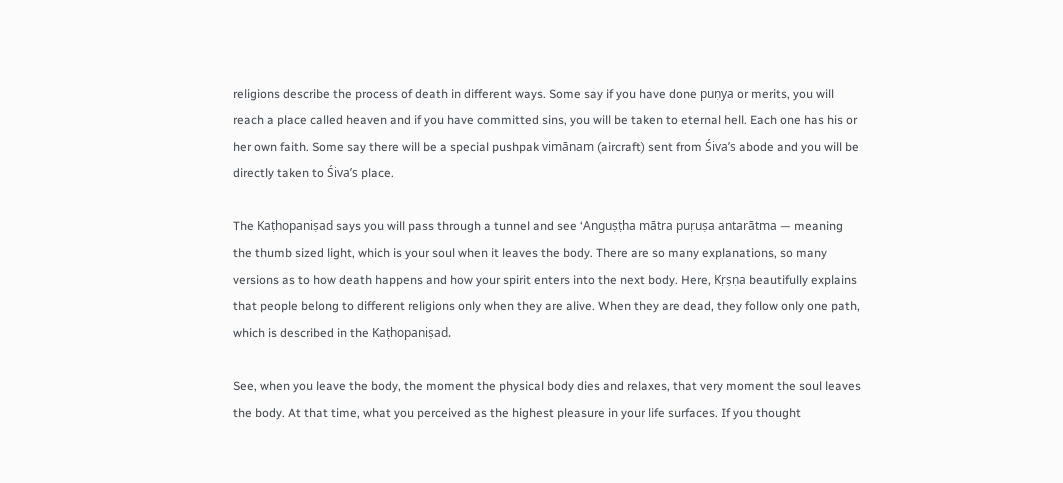religions describe the process of death in different ways. Some say if you have done puṇya or merits, you will reach a place called heaven and if you have committed sins, you will be taken to eternal hell. Each one has his or her own faith. Some say there will be a special pushpak vimānam (aircraft) sent from Śiva’s abode and you will be directly taken to Śiva’s place.

The Kaṭhopaniṣad says you will pass through a tunnel and see ‘Anguṣṭha mātra puṛuṣa antarātma — meaning the thumb sized light, which is your soul when it leaves the body. There are so many explanations, so many versions as to how death happens and how your spirit enters into the next body. Here, Kṛṣṇa beautifully explains that people belong to different religions only when they are alive. When they are dead, they follow only one path, which is described in the Kaṭhopaniṣad.

See, when you leave the body, the moment the physical body dies and relaxes, that very moment the soul leaves the body. At that time, what you perceived as the highest pleasure in your life surfaces. If you thought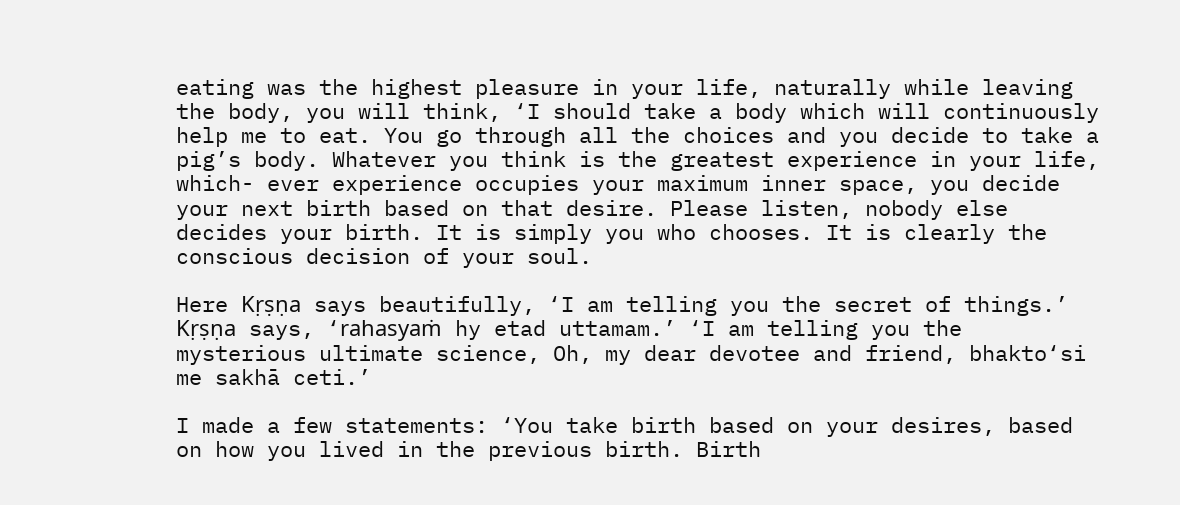eating was the highest pleasure in your life, naturally while leaving the body, you will think, ‘I should take a body which will continuously help me to eat. You go through all the choices and you decide to take a pig’s body. Whatever you think is the greatest experience in your life, which- ever experience occupies your maximum inner space, you decide your next birth based on that desire. Please listen, nobody else decides your birth. It is simply you who chooses. It is clearly the conscious decision of your soul.

Here Kṛṣṇa says beautifully, ‘I am telling you the secret of things.’ Kṛṣṇa says, ‘rahasyaṁ hy etad uttamam.’ ‘I am telling you the mysterious ultimate science, Oh, my dear devotee and friend, bhakto‘si me sakhā ceti.’

I made a few statements: ‘You take birth based on your desires, based on how you lived in the previous birth. Birth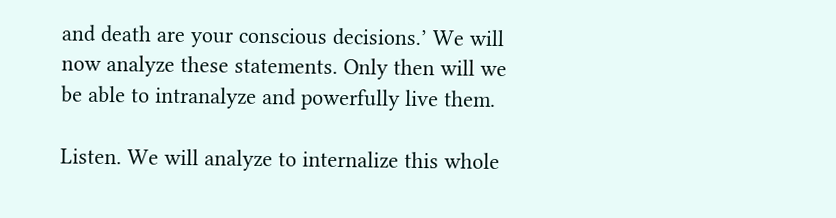and death are your conscious decisions.’ We will now analyze these statements. Only then will we be able to intranalyze and powerfully live them.

Listen. We will analyze to internalize this whole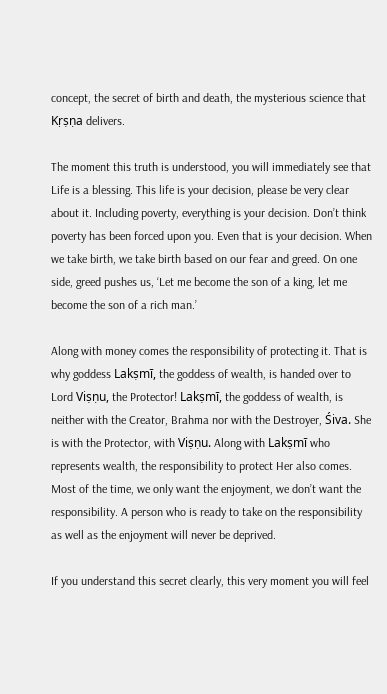concept, the secret of birth and death, the mysterious science that Kṛṣṇa delivers.

The moment this truth is understood, you will immediately see that Life is a blessing. This life is your decision, please be very clear about it. Including poverty, everything is your decision. Don’t think poverty has been forced upon you. Even that is your decision. When we take birth, we take birth based on our fear and greed. On one side, greed pushes us, ‘Let me become the son of a king, let me become the son of a rich man.’

Along with money comes the responsibility of protecting it. That is why goddess Lakṣmī, the goddess of wealth, is handed over to Lord Viṣṇu, the Protector! Lakṣmī, the goddess of wealth, is neither with the Creator, Brahma nor with the Destroyer, Śiva. She is with the Protector, with Viṣṇu. Along with Lakṣmī who represents wealth, the responsibility to protect Her also comes. Most of the time, we only want the enjoyment, we don’t want the responsibility. A person who is ready to take on the responsibility as well as the enjoyment will never be deprived.

If you understand this secret clearly, this very moment you will feel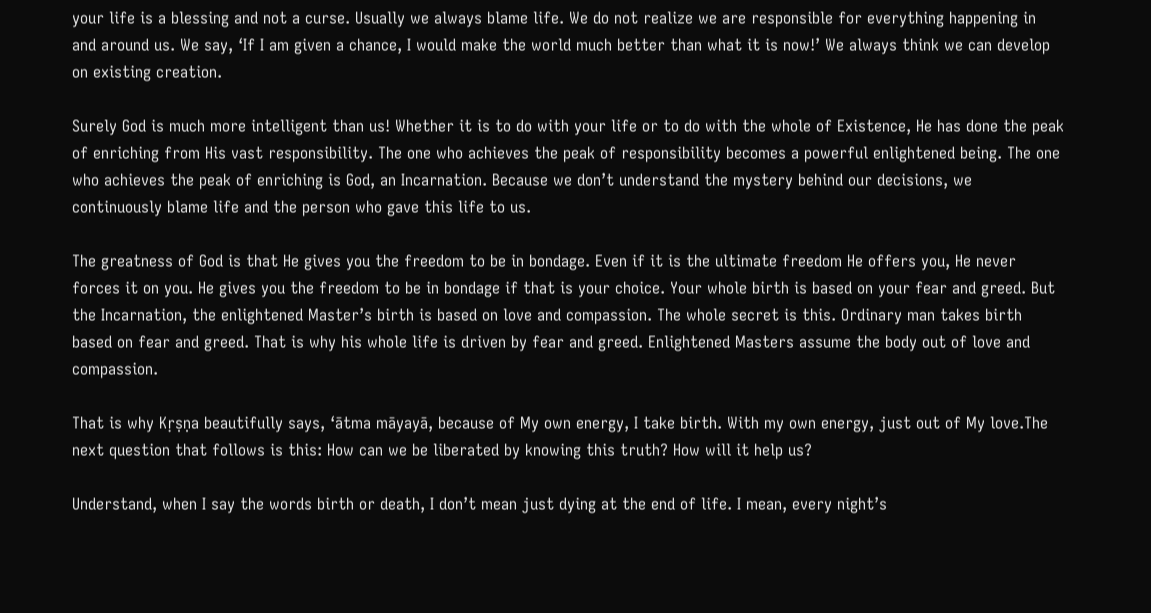your life is a blessing and not a curse. Usually we always blame life. We do not realize we are responsible for everything happening in and around us. We say, ‘If I am given a chance, I would make the world much better than what it is now!’ We always think we can develop on existing creation.

Surely God is much more intelligent than us! Whether it is to do with your life or to do with the whole of Existence, He has done the peak of enriching from His vast responsibility. The one who achieves the peak of responsibility becomes a powerful enlightened being. The one who achieves the peak of enriching is God, an Incarnation. Because we don’t understand the mystery behind our decisions, we continuously blame life and the person who gave this life to us.

The greatness of God is that He gives you the freedom to be in bondage. Even if it is the ultimate freedom He offers you, He never forces it on you. He gives you the freedom to be in bondage if that is your choice. Your whole birth is based on your fear and greed. But the Incarnation, the enlightened Master’s birth is based on love and compassion. The whole secret is this. Ordinary man takes birth based on fear and greed. That is why his whole life is driven by fear and greed. Enlightened Masters assume the body out of love and compassion.

That is why Kṛṣṇa beautifully says, ‘ātma māyayā, because of My own energy, I take birth. With my own energy, just out of My love.The next question that follows is this: How can we be liberated by knowing this truth? How will it help us?

Understand, when I say the words birth or death, I don’t mean just dying at the end of life. I mean, every night’s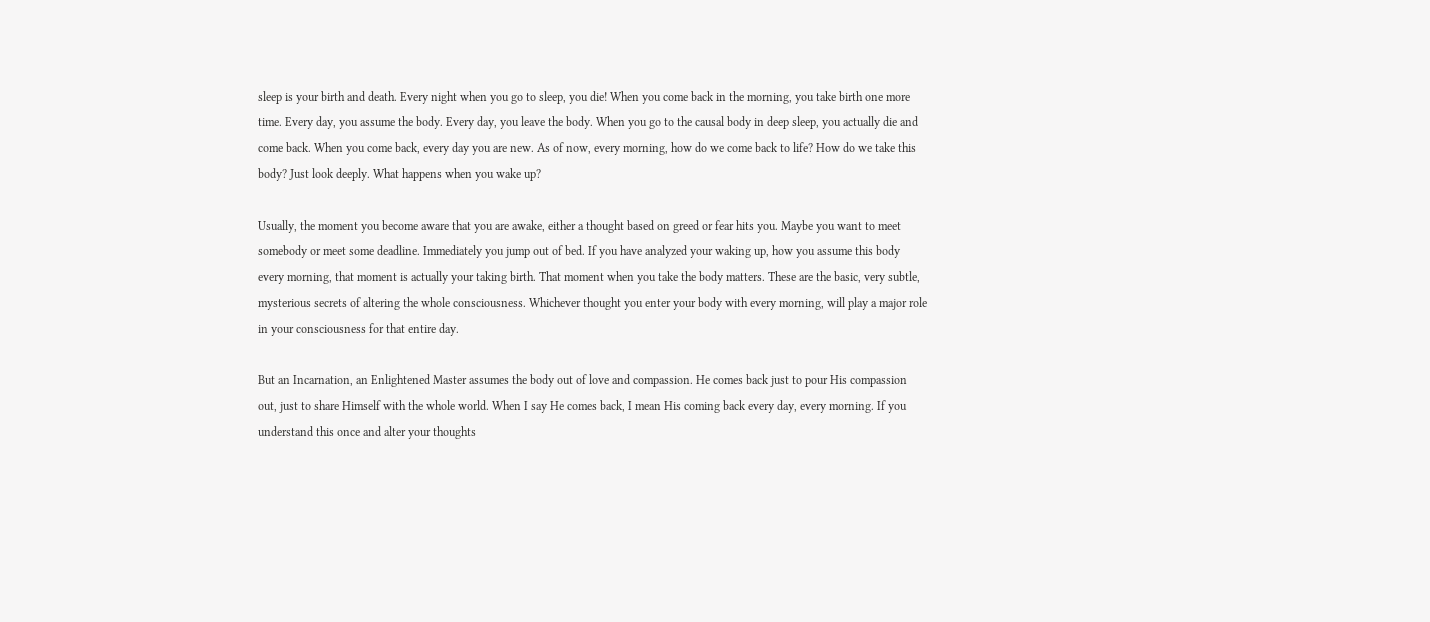sleep is your birth and death. Every night when you go to sleep, you die! When you come back in the morning, you take birth one more time. Every day, you assume the body. Every day, you leave the body. When you go to the causal body in deep sleep, you actually die and come back. When you come back, every day you are new. As of now, every morning, how do we come back to life? How do we take this body? Just look deeply. What happens when you wake up?

Usually, the moment you become aware that you are awake, either a thought based on greed or fear hits you. Maybe you want to meet somebody or meet some deadline. Immediately you jump out of bed. If you have analyzed your waking up, how you assume this body every morning, that moment is actually your taking birth. That moment when you take the body matters. These are the basic, very subtle, mysterious secrets of altering the whole consciousness. Whichever thought you enter your body with every morning, will play a major role in your consciousness for that entire day.

But an Incarnation, an Enlightened Master assumes the body out of love and compassion. He comes back just to pour His compassion out, just to share Himself with the whole world. When I say He comes back, I mean His coming back every day, every morning. If you understand this once and alter your thoughts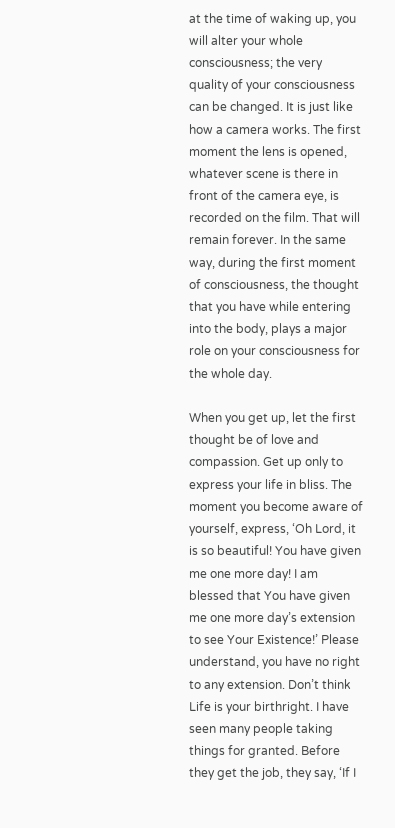at the time of waking up, you will alter your whole consciousness; the very quality of your consciousness can be changed. It is just like how a camera works. The first moment the lens is opened, whatever scene is there in front of the camera eye, is recorded on the film. That will remain forever. In the same way, during the first moment of consciousness, the thought that you have while entering into the body, plays a major role on your consciousness for the whole day.

When you get up, let the first thought be of love and compassion. Get up only to express your life in bliss. The moment you become aware of yourself, express, ‘Oh Lord, it is so beautiful! You have given me one more day! I am blessed that You have given me one more day’s extension to see Your Existence!’ Please understand, you have no right to any extension. Don’t think Life is your birthright. I have seen many people taking things for granted. Before they get the job, they say, ‘If I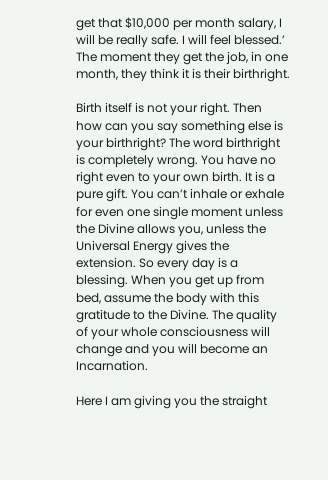get that $10,000 per month salary, I will be really safe. I will feel blessed.’ The moment they get the job, in one month, they think it is their birthright.

Birth itself is not your right. Then how can you say something else is your birthright? The word birthright is completely wrong. You have no right even to your own birth. It is a pure gift. You can’t inhale or exhale for even one single moment unless the Divine allows you, unless the Universal Energy gives the extension. So every day is a blessing. When you get up from bed, assume the body with this gratitude to the Divine. The quality of your whole consciousness will change and you will become an Incarnation.

Here I am giving you the straight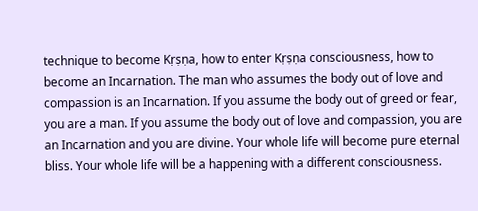technique to become Kṛṣṇa, how to enter Kṛṣṇa consciousness, how to become an Incarnation. The man who assumes the body out of love and compassion is an Incarnation. If you assume the body out of greed or fear, you are a man. If you assume the body out of love and compassion, you are an Incarnation and you are divine. Your whole life will become pure eternal bliss. Your whole life will be a happening with a different consciousness.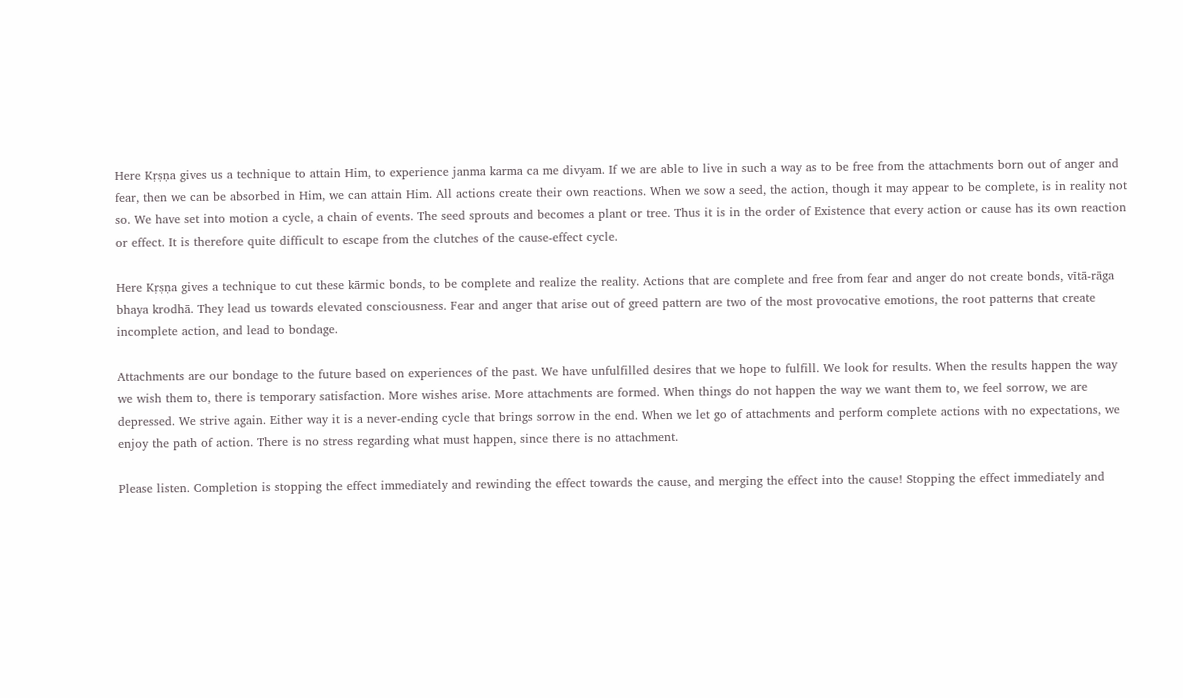Here Kṛṣṇa gives us a technique to attain Him, to experience janma karma ca me divyam. If we are able to live in such a way as to be free from the attachments born out of anger and fear, then we can be absorbed in Him, we can attain Him. All actions create their own reactions. When we sow a seed, the action, though it may appear to be complete, is in reality not so. We have set into motion a cycle, a chain of events. The seed sprouts and becomes a plant or tree. Thus it is in the order of Existence that every action or cause has its own reaction or effect. It is therefore quite difficult to escape from the clutches of the cause-effect cycle.

Here Kṛṣṇa gives a technique to cut these kārmic bonds, to be complete and realize the reality. Actions that are complete and free from fear and anger do not create bonds, vītā-rāga bhaya krodhā. They lead us towards elevated consciousness. Fear and anger that arise out of greed pattern are two of the most provocative emotions, the root patterns that create incomplete action, and lead to bondage.

Attachments are our bondage to the future based on experiences of the past. We have unfulfilled desires that we hope to fulfill. We look for results. When the results happen the way we wish them to, there is temporary satisfaction. More wishes arise. More attachments are formed. When things do not happen the way we want them to, we feel sorrow, we are depressed. We strive again. Either way it is a never-ending cycle that brings sorrow in the end. When we let go of attachments and perform complete actions with no expectations, we enjoy the path of action. There is no stress regarding what must happen, since there is no attachment.

Please listen. Completion is stopping the effect immediately and rewinding the effect towards the cause, and merging the effect into the cause! Stopping the effect immediately and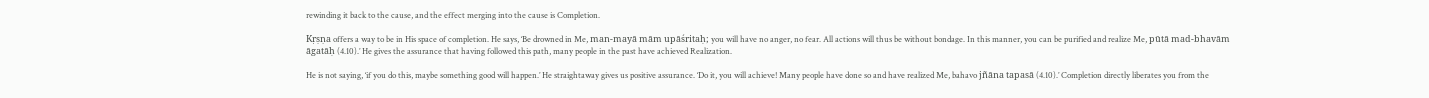rewinding it back to the cause, and the effect merging into the cause is Completion.

Kṛṣṇa offers a way to be in His space of completion. He says, ‘Be drowned in Me, man-mayā mām upāśritaḥ; you will have no anger, no fear. All actions will thus be without bondage. In this manner, you can be purified and realize Me, pūtā mad-bhavām āgatāḥ (4.10).’ He gives the assurance that having followed this path, many people in the past have achieved Realization.

He is not saying, ‘if you do this, maybe something good will happen.’ He straightaway gives us positive assurance. ‘Do it, you will achieve! Many people have done so and have realized Me, bahavo jñāna tapasā (4.10).’ Completion directly liberates you from the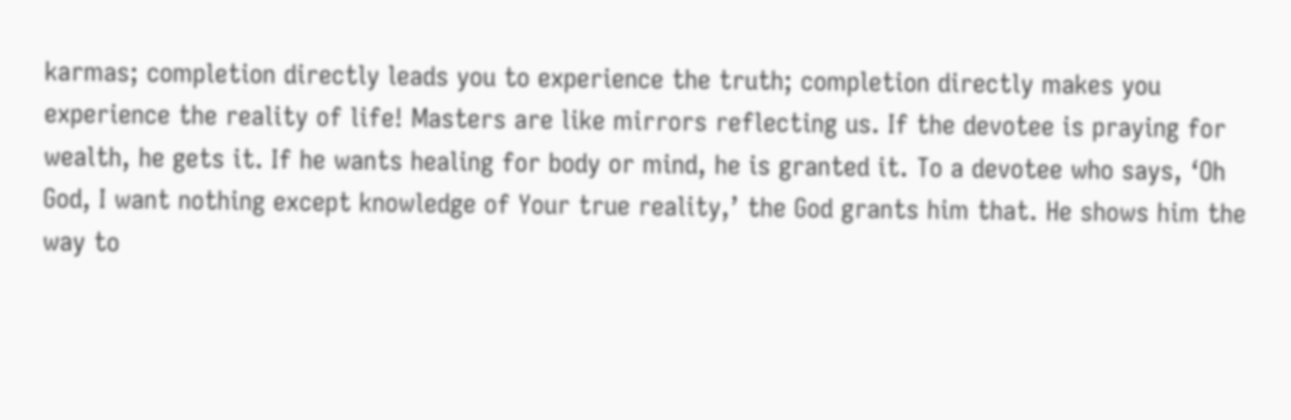karmas; completion directly leads you to experience the truth; completion directly makes you experience the reality of life! Masters are like mirrors reflecting us. If the devotee is praying for wealth, he gets it. If he wants healing for body or mind, he is granted it. To a devotee who says, ‘Oh God, I want nothing except knowledge of Your true reality,’ the God grants him that. He shows him the way to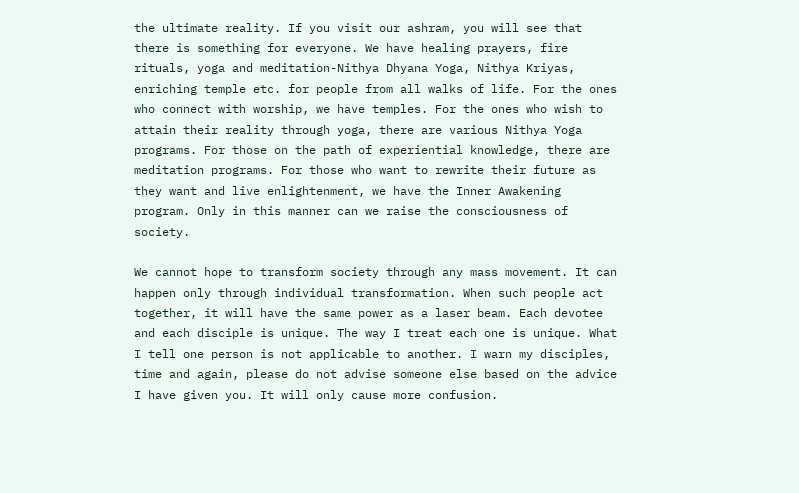the ultimate reality. If you visit our ashram, you will see that there is something for everyone. We have healing prayers, fire rituals, yoga and meditation-Nithya Dhyana Yoga, Nithya Kriyas, enriching temple etc. for people from all walks of life. For the ones who connect with worship, we have temples. For the ones who wish to attain their reality through yoga, there are various Nithya Yoga programs. For those on the path of experiential knowledge, there are meditation programs. For those who want to rewrite their future as they want and live enlightenment, we have the Inner Awakening program. Only in this manner can we raise the consciousness of society.

We cannot hope to transform society through any mass movement. It can happen only through individual transformation. When such people act together, it will have the same power as a laser beam. Each devotee and each disciple is unique. The way I treat each one is unique. What I tell one person is not applicable to another. I warn my disciples, time and again, please do not advise someone else based on the advice I have given you. It will only cause more confusion.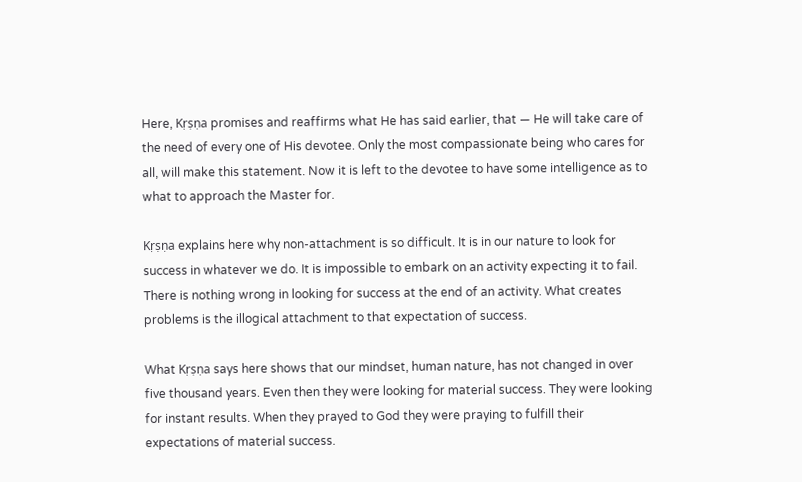Here, Kṛṣṇa promises and reaffirms what He has said earlier, that — He will take care of the need of every one of His devotee. Only the most compassionate being who cares for all, will make this statement. Now it is left to the devotee to have some intelligence as to what to approach the Master for.

Kṛṣṇa explains here why non-attachment is so difficult. It is in our nature to look for success in whatever we do. It is impossible to embark on an activity expecting it to fail. There is nothing wrong in looking for success at the end of an activity. What creates problems is the illogical attachment to that expectation of success.

What Kṛṣṇa says here shows that our mindset, human nature, has not changed in over five thousand years. Even then they were looking for material success. They were looking for instant results. When they prayed to God they were praying to fulfill their expectations of material success.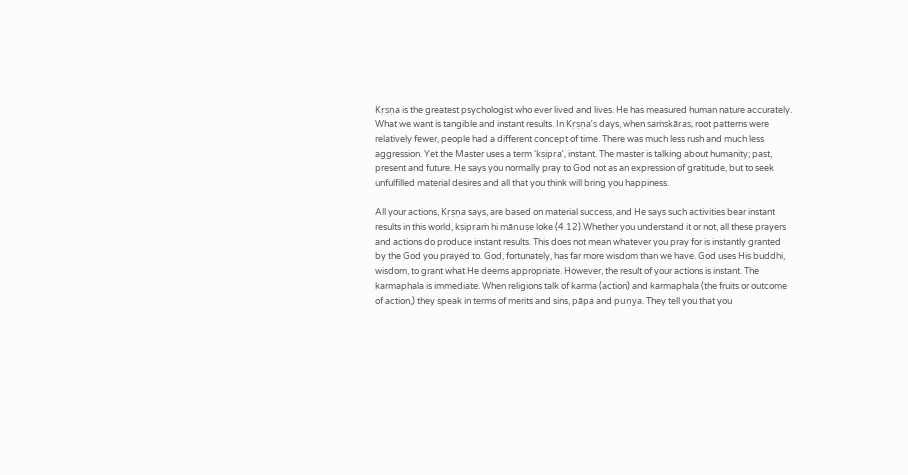Kṛṣṇa is the greatest psychologist who ever lived and lives. He has measured human nature accurately. What we want is tangible and instant results. In Kṛṣṇa’s days, when saṁskāras, root patterns were relatively fewer, people had a different concept of time. There was much less rush and much less aggression. Yet the Master uses a term ‘kṣipra’, instant. The master is talking about humanity; past, present and future. He says you normally pray to God not as an expression of gratitude, but to seek unfulfilled material desires and all that you think will bring you happiness.

All your actions, Kṛṣṇa says, are based on material success, and He says such activities bear instant results in this world, kṣipraṁ hi mānuṣe loke (4.12).Whether you understand it or not, all these prayers and actions do produce instant results. This does not mean whatever you pray for is instantly granted by the God you prayed to. God, fortunately, has far more wisdom than we have. God uses His buddhi, wisdom, to grant what He deems appropriate. However, the result of your actions is instant. The karmaphala is immediate. When religions talk of karma (action) and karmaphala (the fruits or outcome of action,) they speak in terms of merits and sins, pāpa and puṇya. They tell you that you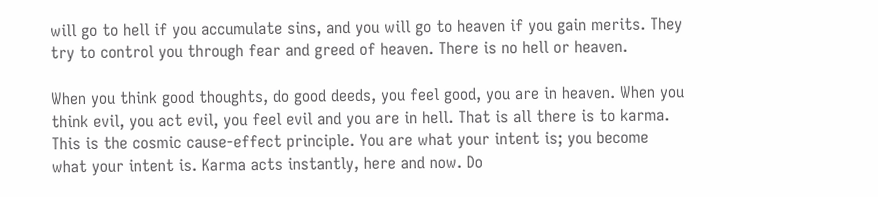will go to hell if you accumulate sins, and you will go to heaven if you gain merits. They try to control you through fear and greed of heaven. There is no hell or heaven.

When you think good thoughts, do good deeds, you feel good, you are in heaven. When you think evil, you act evil, you feel evil and you are in hell. That is all there is to karma. This is the cosmic cause-effect principle. You are what your intent is; you become what your intent is. Karma acts instantly, here and now. Do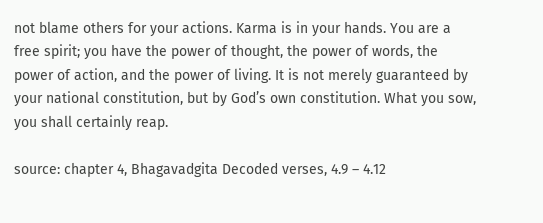not blame others for your actions. Karma is in your hands. You are a free spirit; you have the power of thought, the power of words, the power of action, and the power of living. It is not merely guaranteed by your national constitution, but by God’s own constitution. What you sow, you shall certainly reap.

source: chapter 4, Bhagavadgita Decoded verses, 4.9 – 4.12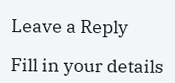Leave a Reply

Fill in your details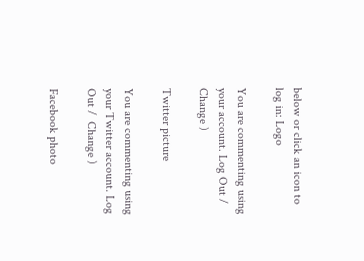below or click an icon to log in: Logo

You are commenting using your account. Log Out /  Change )

Twitter picture

You are commenting using your Twitter account. Log Out /  Change )

Facebook photo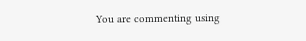You are commenting using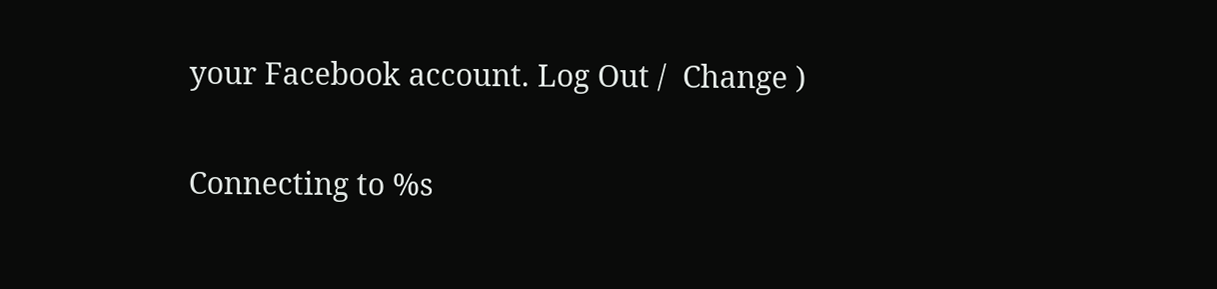your Facebook account. Log Out /  Change )

Connecting to %s